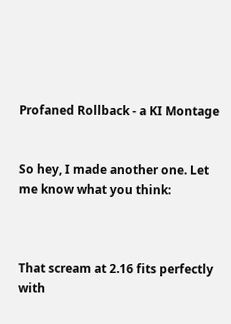Profaned Rollback - a KI Montage


So hey, I made another one. Let me know what you think:



That scream at 2.16 fits perfectly with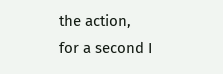the action, for a second I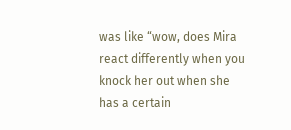was like “wow, does Mira react differently when you knock her out when she has a certain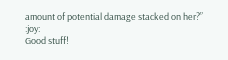amount of potential damage stacked on her?” :joy:
Good stuff!